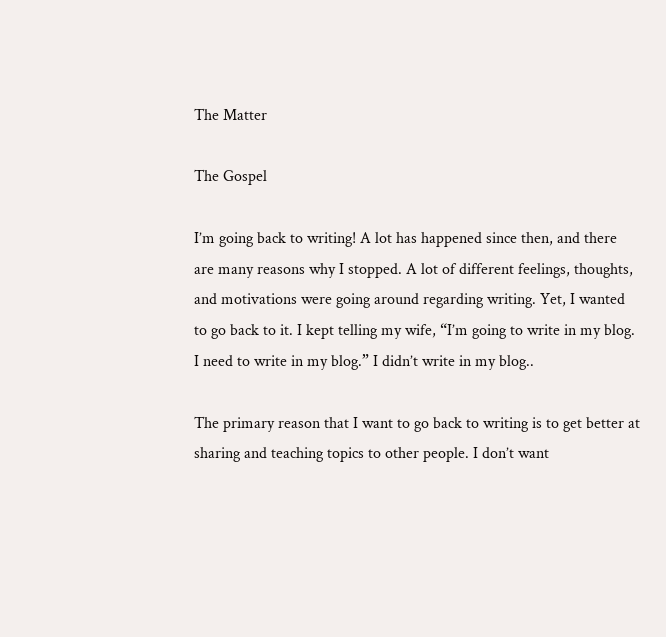The Matter

The Gospel

I’m going back to writing! A lot has happened since then, and there are many reasons why I stopped. A lot of different feelings, thoughts, and motivations were going around regarding writing. Yet, I wanted to go back to it. I kept telling my wife, “I’m going to write in my blog. I need to write in my blog.” I didn’t write in my blog..

The primary reason that I want to go back to writing is to get better at sharing and teaching topics to other people. I don’t want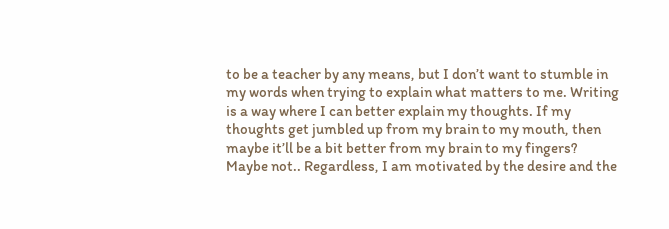to be a teacher by any means, but I don’t want to stumble in my words when trying to explain what matters to me. Writing is a way where I can better explain my thoughts. If my thoughts get jumbled up from my brain to my mouth, then maybe it’ll be a bit better from my brain to my fingers? Maybe not.. Regardless, I am motivated by the desire and the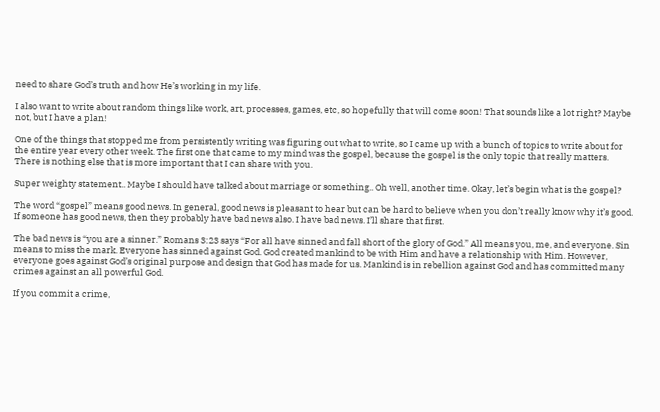need to share God’s truth and how He’s working in my life.

I also want to write about random things like work, art, processes, games, etc, so hopefully that will come soon! That sounds like a lot right? Maybe not, but I have a plan!

One of the things that stopped me from persistently writing was figuring out what to write, so I came up with a bunch of topics to write about for the entire year every other week. The first one that came to my mind was the gospel, because the gospel is the only topic that really matters. There is nothing else that is more important that I can share with you.

Super weighty statement.. Maybe I should have talked about marriage or something.. Oh well, another time. Okay, let’s begin what is the gospel?

The word “gospel” means good news. In general, good news is pleasant to hear but can be hard to believe when you don’t really know why it’s good. If someone has good news, then they probably have bad news also. I have bad news. I’ll share that first.

The bad news is “you are a sinner.” Romans 3:23 says “For all have sinned and fall short of the glory of God.” All means you, me, and everyone. Sin means to miss the mark. Everyone has sinned against God. God created mankind to be with Him and have a relationship with Him. However, everyone goes against God’s original purpose and design that God has made for us. Mankind is in rebellion against God and has committed many crimes against an all powerful God.

If you commit a crime,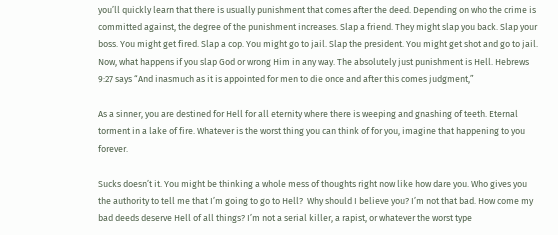you’ll quickly learn that there is usually punishment that comes after the deed. Depending on who the crime is committed against, the degree of the punishment increases. Slap a friend. They might slap you back. Slap your boss. You might get fired. Slap a cop. You might go to jail. Slap the president. You might get shot and go to jail. Now, what happens if you slap God or wrong Him in any way. The absolutely just punishment is Hell. Hebrews 9:27 says “And inasmuch as it is appointed for men to die once and after this comes judgment,”

As a sinner, you are destined for Hell for all eternity where there is weeping and gnashing of teeth. Eternal torment in a lake of fire. Whatever is the worst thing you can think of for you, imagine that happening to you forever.

Sucks doesn’t it. You might be thinking a whole mess of thoughts right now like how dare you. Who gives you the authority to tell me that I’m going to go to Hell?  Why should I believe you? I’m not that bad. How come my bad deeds deserve Hell of all things? I’m not a serial killer, a rapist, or whatever the worst type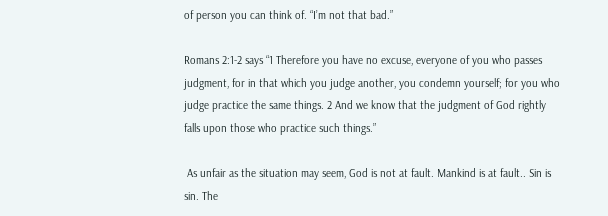of person you can think of. “I’m not that bad.”

Romans 2:1-2 says “1 Therefore you have no excuse, everyone of you who passes judgment, for in that which you judge another, you condemn yourself; for you who judge practice the same things. 2 And we know that the judgment of God rightly falls upon those who practice such things.”

 As unfair as the situation may seem, God is not at fault. Mankind is at fault.. Sin is sin. The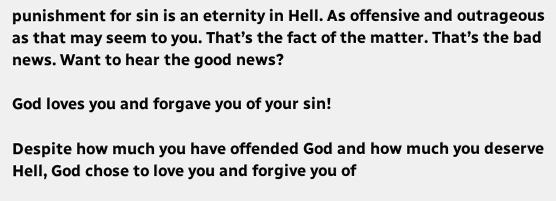punishment for sin is an eternity in Hell. As offensive and outrageous as that may seem to you. That’s the fact of the matter. That’s the bad news. Want to hear the good news?

God loves you and forgave you of your sin!

Despite how much you have offended God and how much you deserve Hell, God chose to love you and forgive you of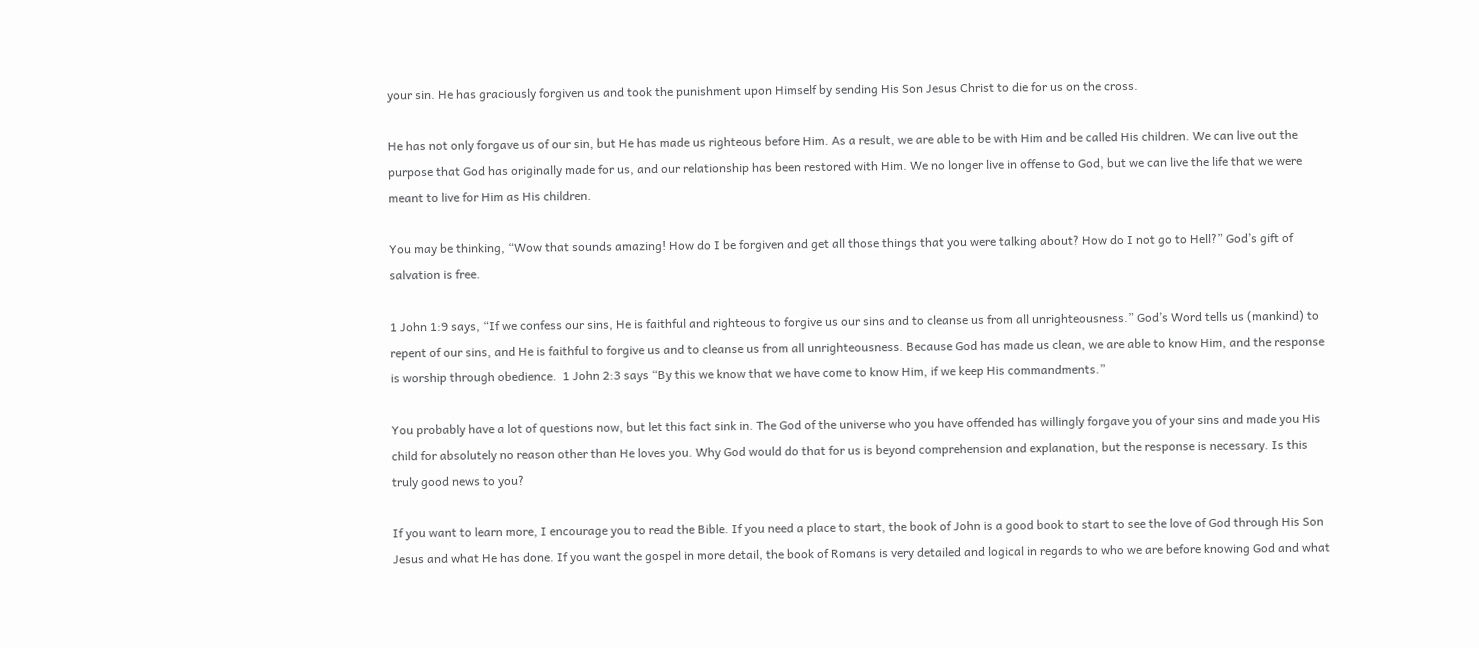your sin. He has graciously forgiven us and took the punishment upon Himself by sending His Son Jesus Christ to die for us on the cross.

He has not only forgave us of our sin, but He has made us righteous before Him. As a result, we are able to be with Him and be called His children. We can live out the purpose that God has originally made for us, and our relationship has been restored with Him. We no longer live in offense to God, but we can live the life that we were meant to live for Him as His children.

You may be thinking, “Wow that sounds amazing! How do I be forgiven and get all those things that you were talking about? How do I not go to Hell?” God’s gift of salvation is free.

1 John 1:9 says, “If we confess our sins, He is faithful and righteous to forgive us our sins and to cleanse us from all unrighteousness.” God’s Word tells us (mankind) to repent of our sins, and He is faithful to forgive us and to cleanse us from all unrighteousness. Because God has made us clean, we are able to know Him, and the response is worship through obedience.  1 John 2:3 says “By this we know that we have come to know Him, if we keep His commandments.”

You probably have a lot of questions now, but let this fact sink in. The God of the universe who you have offended has willingly forgave you of your sins and made you His child for absolutely no reason other than He loves you. Why God would do that for us is beyond comprehension and explanation, but the response is necessary. Is this truly good news to you?

If you want to learn more, I encourage you to read the Bible. If you need a place to start, the book of John is a good book to start to see the love of God through His Son Jesus and what He has done. If you want the gospel in more detail, the book of Romans is very detailed and logical in regards to who we are before knowing God and what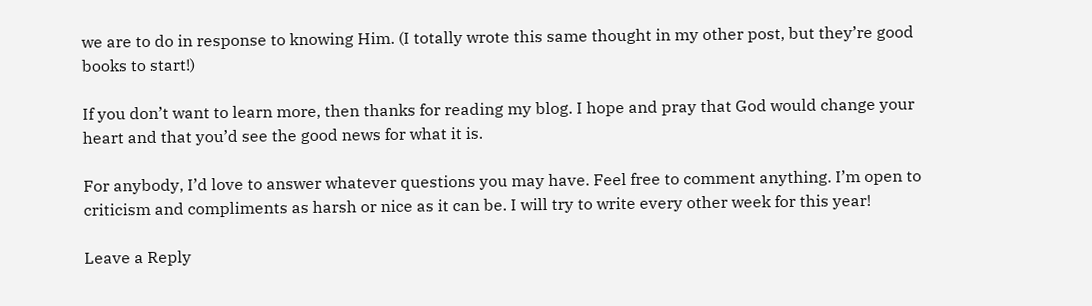we are to do in response to knowing Him. (I totally wrote this same thought in my other post, but they’re good books to start!)

If you don’t want to learn more, then thanks for reading my blog. I hope and pray that God would change your heart and that you’d see the good news for what it is.

For anybody, I’d love to answer whatever questions you may have. Feel free to comment anything. I’m open to criticism and compliments as harsh or nice as it can be. I will try to write every other week for this year!

Leave a Reply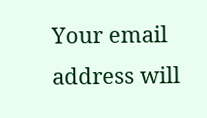Your email address will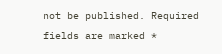not be published. Required fields are marked *